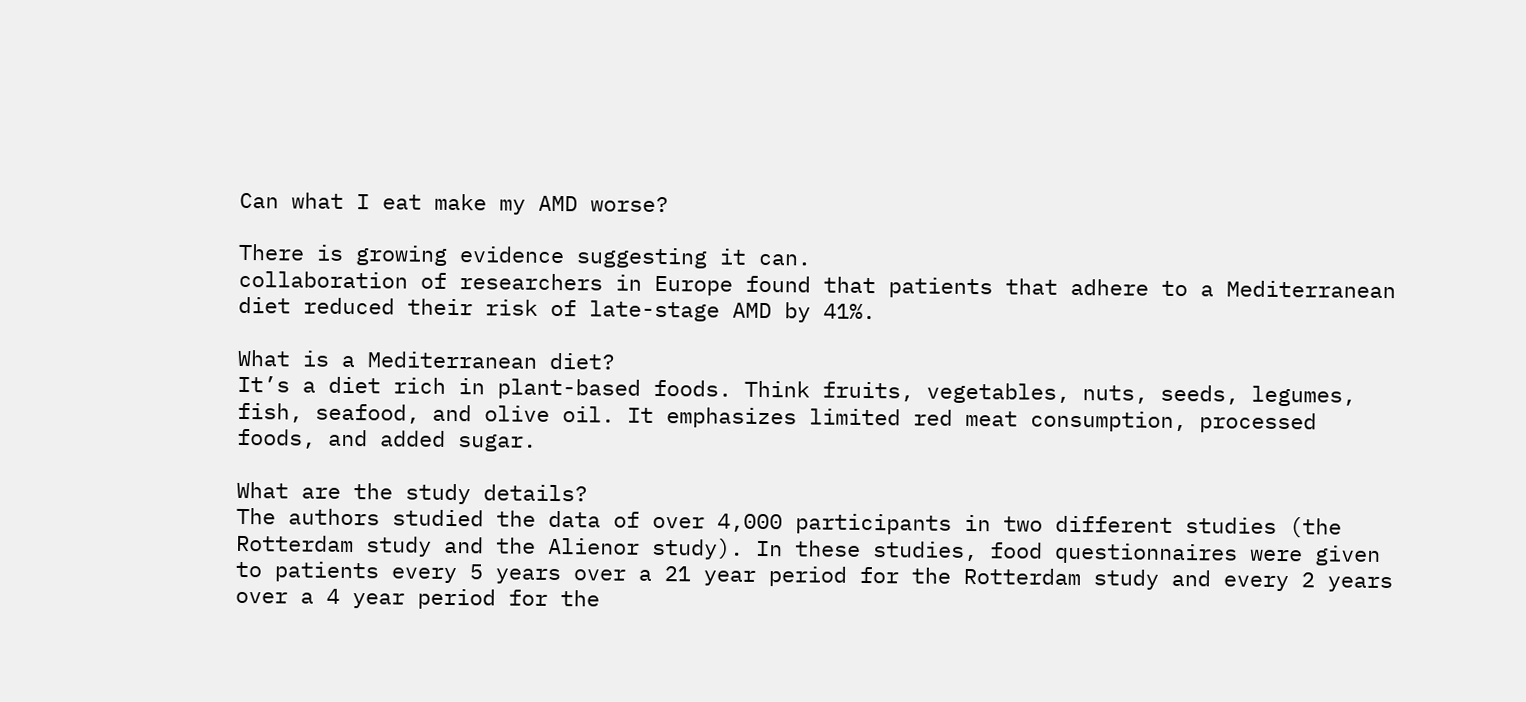Can what I eat make my AMD worse?

There is growing evidence suggesting it can.
collaboration of researchers in Europe found that patients that adhere to a Mediterranean diet reduced their risk of late-stage AMD by 41%.

What is a Mediterranean diet?
It’s a diet rich in plant-based foods. Think fruits, vegetables, nuts, seeds, legumes, fish, seafood, and olive oil. It emphasizes limited red meat consumption, processed foods, and added sugar.

What are the study details?
The authors studied the data of over 4,000 participants in two different studies (the Rotterdam study and the Alienor study). In these studies, food questionnaires were given to patients every 5 years over a 21 year period for the Rotterdam study and every 2 years over a 4 year period for the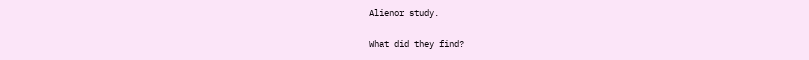Alienor study.

What did they find?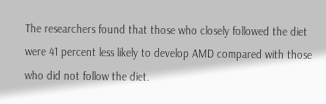The researchers found that those who closely followed the diet were 41 percent less likely to develop AMD compared with those who did not follow the diet.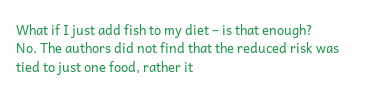What if I just add fish to my diet – is that enough?
No. The authors did not find that the reduced risk was tied to just one food, rather it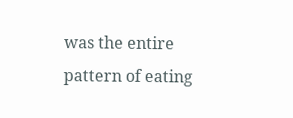was the entire pattern of eating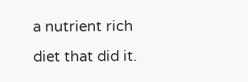a nutrient rich diet that did it.